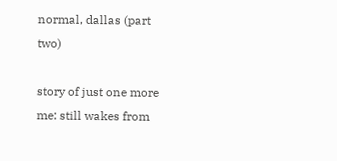normal, dallas (part two)

story of just one more me: still wakes from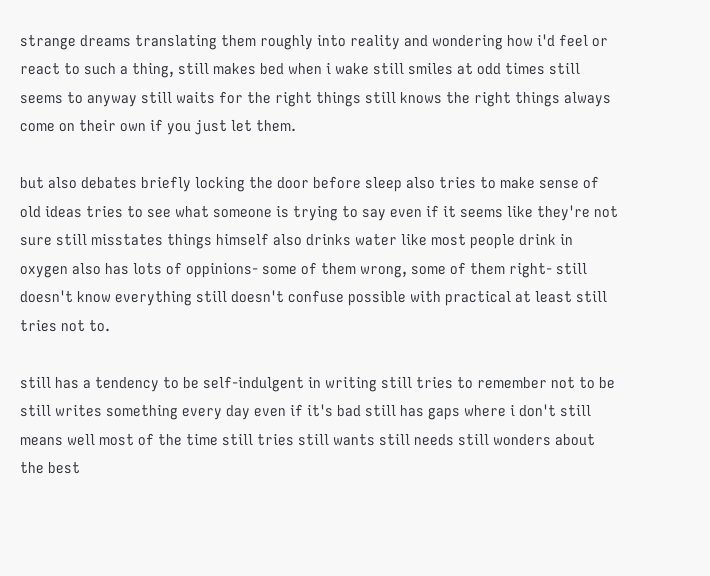strange dreams translating them roughly into reality and wondering how i'd feel or react to such a thing, still makes bed when i wake still smiles at odd times still seems to anyway still waits for the right things still knows the right things always come on their own if you just let them.

but also debates briefly locking the door before sleep also tries to make sense of old ideas tries to see what someone is trying to say even if it seems like they're not sure still misstates things himself also drinks water like most people drink in oxygen also has lots of oppinions- some of them wrong, some of them right- still doesn't know everything still doesn't confuse possible with practical at least still tries not to.

still has a tendency to be self-indulgent in writing still tries to remember not to be still writes something every day even if it's bad still has gaps where i don't still means well most of the time still tries still wants still needs still wonders about the best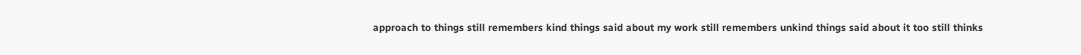approach to things still remembers kind things said about my work still remembers unkind things said about it too still thinks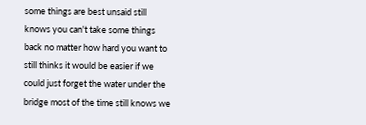some things are best unsaid still knows you can't take some things back no matter how hard you want to still thinks it would be easier if we could just forget the water under the bridge most of the time still knows we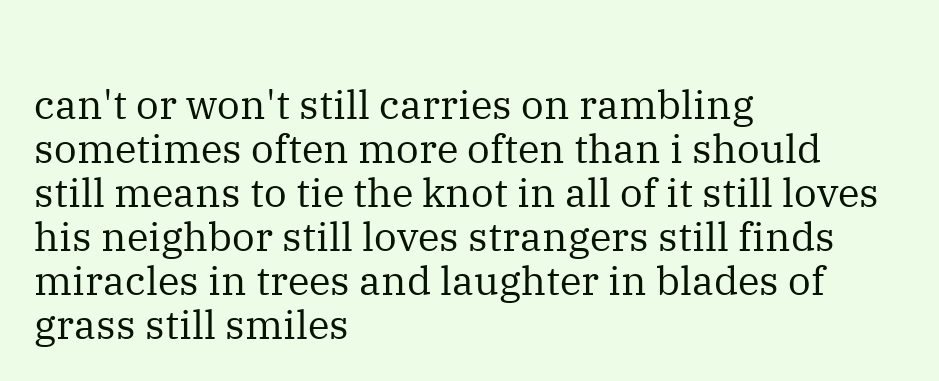can't or won't still carries on rambling sometimes often more often than i should still means to tie the knot in all of it still loves his neighbor still loves strangers still finds miracles in trees and laughter in blades of grass still smiles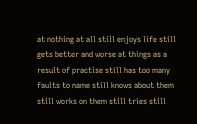at nothing at all still enjoys life still gets better and worse at things as a result of practise still has too many faults to name still knows about them still works on them still tries still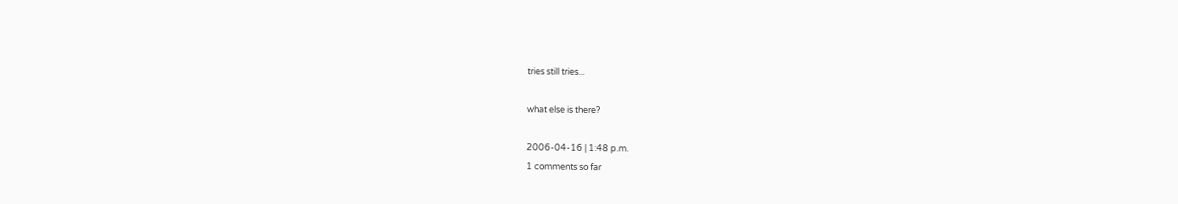tries still tries...

what else is there?

2006-04-16 | 1:48 p.m.
1 comments so far